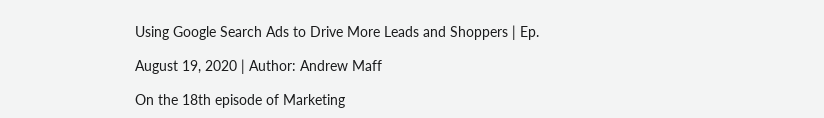Using Google Search Ads to Drive More Leads and Shoppers | Ep.

August 19, 2020 | Author: Andrew Maff

On the 18th episode of Marketing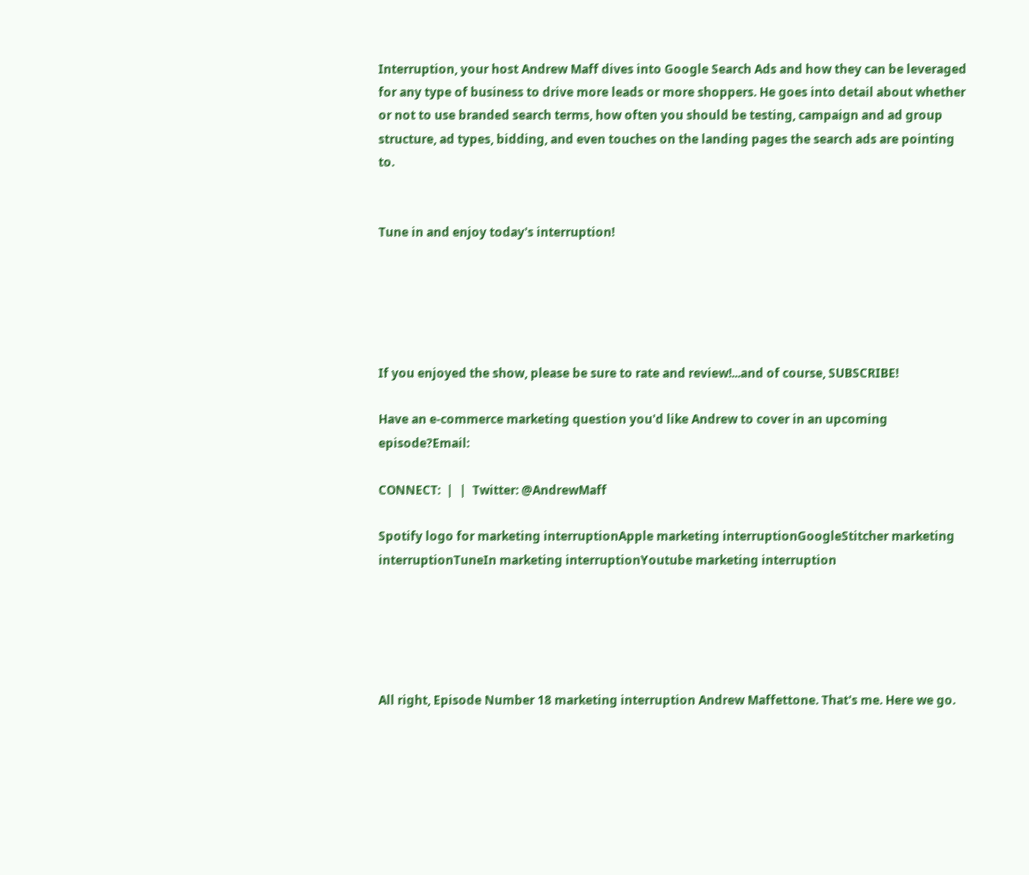Interruption, your host Andrew Maff dives into Google Search Ads and how they can be leveraged for any type of business to drive more leads or more shoppers. He goes into detail about whether or not to use branded search terms, how often you should be testing, campaign and ad group structure, ad types, bidding, and even touches on the landing pages the search ads are pointing to.


Tune in and enjoy today's interruption!





If you enjoyed the show, please be sure to rate and review!...and of course, SUBSCRIBE!

Have an e-commerce marketing question you'd like Andrew to cover in an upcoming episode?Email:

CONNECT:  |  |  Twitter: @AndrewMaff

Spotify logo for marketing interruptionApple marketing interruptionGoogleStitcher marketing interruptionTuneIn marketing interruptionYoutube marketing interruption





All right, Episode Number 18 marketing interruption Andrew Maffettone. That's me. Here we go.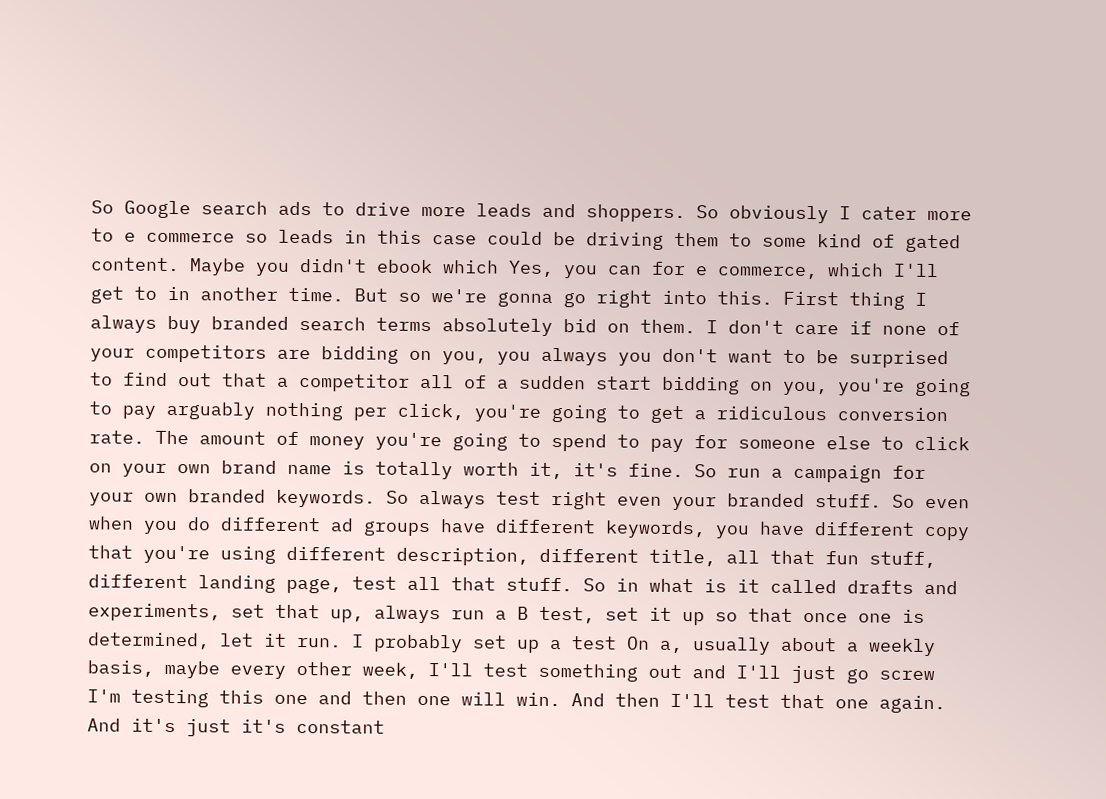So Google search ads to drive more leads and shoppers. So obviously I cater more to e commerce so leads in this case could be driving them to some kind of gated content. Maybe you didn't ebook which Yes, you can for e commerce, which I'll get to in another time. But so we're gonna go right into this. First thing I always buy branded search terms absolutely bid on them. I don't care if none of your competitors are bidding on you, you always you don't want to be surprised to find out that a competitor all of a sudden start bidding on you, you're going to pay arguably nothing per click, you're going to get a ridiculous conversion rate. The amount of money you're going to spend to pay for someone else to click on your own brand name is totally worth it, it's fine. So run a campaign for your own branded keywords. So always test right even your branded stuff. So even when you do different ad groups have different keywords, you have different copy that you're using different description, different title, all that fun stuff, different landing page, test all that stuff. So in what is it called drafts and experiments, set that up, always run a B test, set it up so that once one is determined, let it run. I probably set up a test On a, usually about a weekly basis, maybe every other week, I'll test something out and I'll just go screw I'm testing this one and then one will win. And then I'll test that one again. And it's just it's constant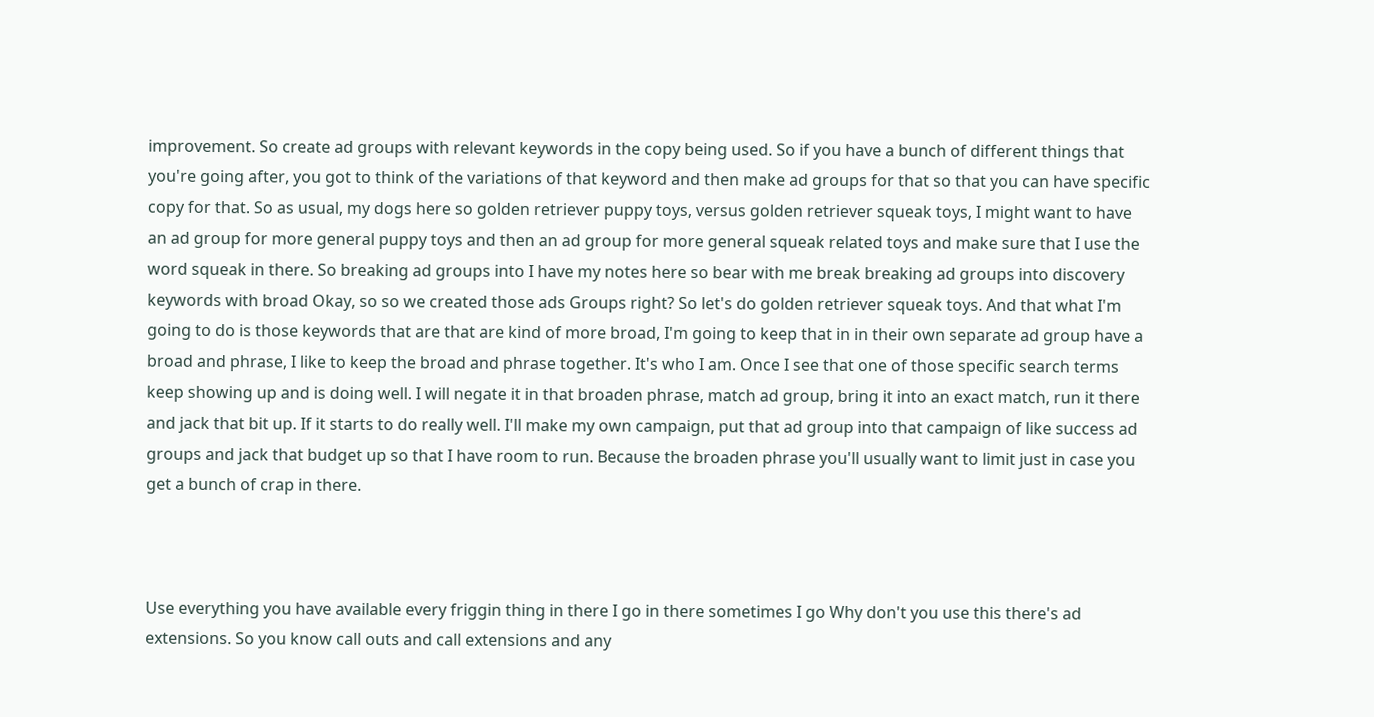improvement. So create ad groups with relevant keywords in the copy being used. So if you have a bunch of different things that you're going after, you got to think of the variations of that keyword and then make ad groups for that so that you can have specific copy for that. So as usual, my dogs here so golden retriever puppy toys, versus golden retriever squeak toys, I might want to have an ad group for more general puppy toys and then an ad group for more general squeak related toys and make sure that I use the word squeak in there. So breaking ad groups into I have my notes here so bear with me break breaking ad groups into discovery keywords with broad Okay, so so we created those ads Groups right? So let's do golden retriever squeak toys. And that what I'm going to do is those keywords that are that are kind of more broad, I'm going to keep that in in their own separate ad group have a broad and phrase, I like to keep the broad and phrase together. It's who I am. Once I see that one of those specific search terms keep showing up and is doing well. I will negate it in that broaden phrase, match ad group, bring it into an exact match, run it there and jack that bit up. If it starts to do really well. I'll make my own campaign, put that ad group into that campaign of like success ad groups and jack that budget up so that I have room to run. Because the broaden phrase you'll usually want to limit just in case you get a bunch of crap in there.



Use everything you have available every friggin thing in there I go in there sometimes I go Why don't you use this there's ad extensions. So you know call outs and call extensions and any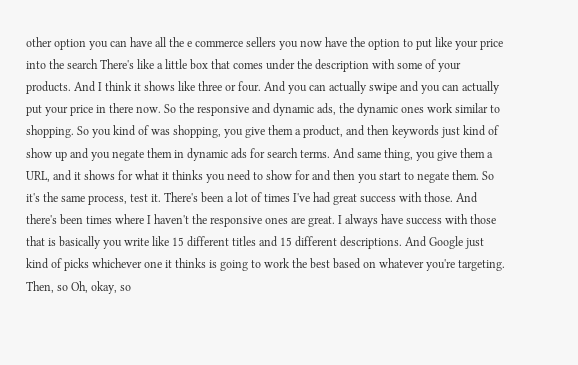other option you can have all the e commerce sellers you now have the option to put like your price into the search There's like a little box that comes under the description with some of your products. And I think it shows like three or four. And you can actually swipe and you can actually put your price in there now. So the responsive and dynamic ads, the dynamic ones work similar to shopping. So you kind of was shopping, you give them a product, and then keywords just kind of show up and you negate them in dynamic ads for search terms. And same thing, you give them a URL, and it shows for what it thinks you need to show for and then you start to negate them. So it's the same process, test it. There's been a lot of times I've had great success with those. And there's been times where I haven't the responsive ones are great. I always have success with those that is basically you write like 15 different titles and 15 different descriptions. And Google just kind of picks whichever one it thinks is going to work the best based on whatever you're targeting. Then, so Oh, okay, so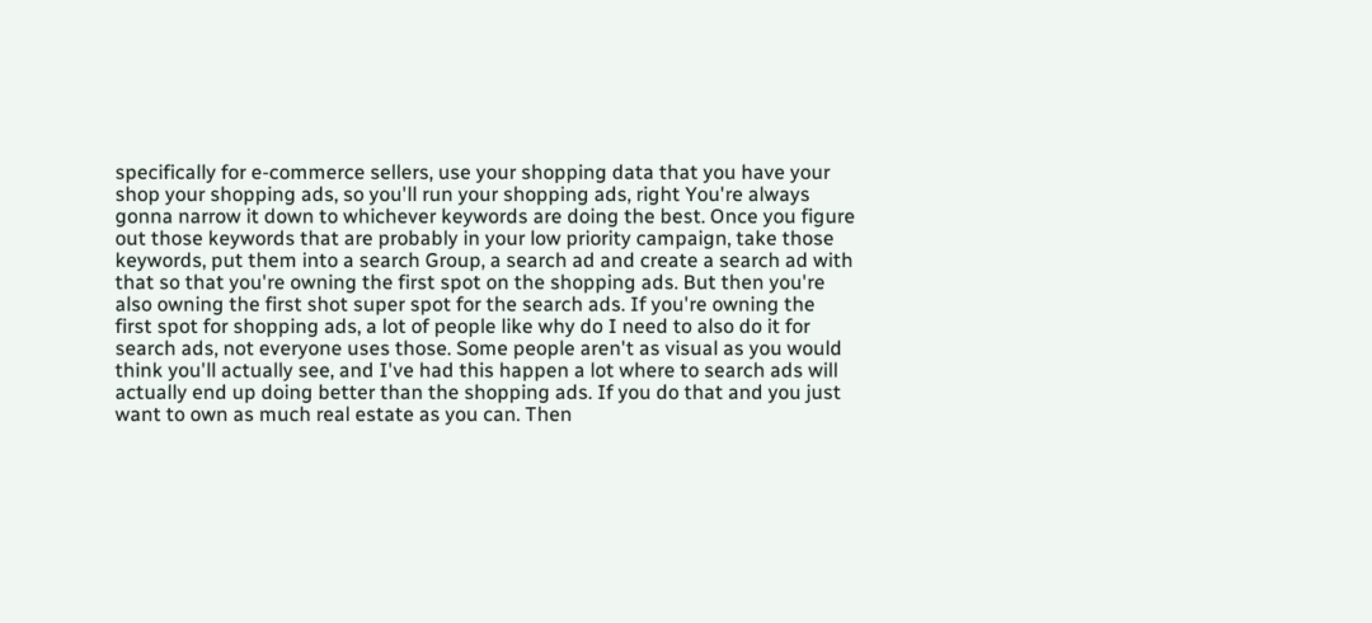specifically for e-commerce sellers, use your shopping data that you have your shop your shopping ads, so you'll run your shopping ads, right You're always gonna narrow it down to whichever keywords are doing the best. Once you figure out those keywords that are probably in your low priority campaign, take those keywords, put them into a search Group, a search ad and create a search ad with that so that you're owning the first spot on the shopping ads. But then you're also owning the first shot super spot for the search ads. If you're owning the first spot for shopping ads, a lot of people like why do I need to also do it for search ads, not everyone uses those. Some people aren't as visual as you would think you'll actually see, and I've had this happen a lot where to search ads will actually end up doing better than the shopping ads. If you do that and you just want to own as much real estate as you can. Then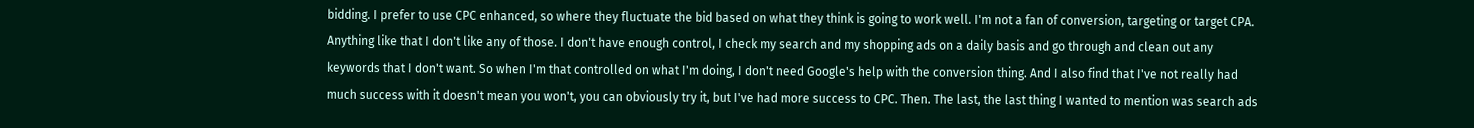bidding. I prefer to use CPC enhanced, so where they fluctuate the bid based on what they think is going to work well. I'm not a fan of conversion, targeting or target CPA. Anything like that I don't like any of those. I don't have enough control, I check my search and my shopping ads on a daily basis and go through and clean out any keywords that I don't want. So when I'm that controlled on what I'm doing, I don't need Google's help with the conversion thing. And I also find that I've not really had much success with it doesn't mean you won't, you can obviously try it, but I've had more success to CPC. Then. The last, the last thing I wanted to mention was search ads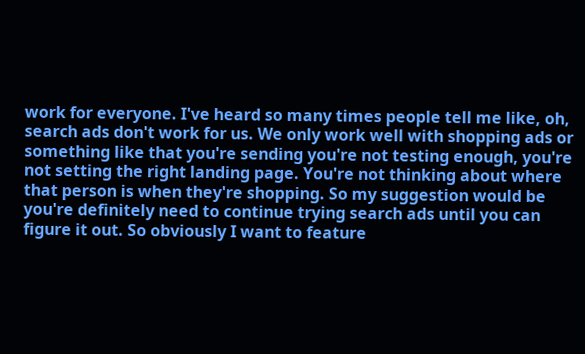work for everyone. I've heard so many times people tell me like, oh, search ads don't work for us. We only work well with shopping ads or something like that you're sending you're not testing enough, you're not setting the right landing page. You're not thinking about where that person is when they're shopping. So my suggestion would be you're definitely need to continue trying search ads until you can figure it out. So obviously I want to feature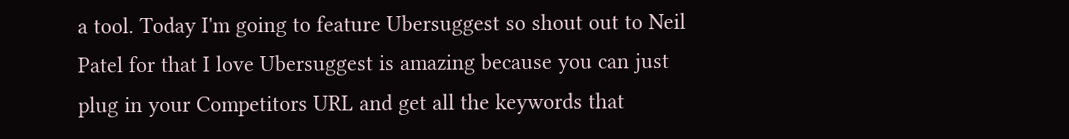a tool. Today I'm going to feature Ubersuggest so shout out to Neil Patel for that I love Ubersuggest is amazing because you can just plug in your Competitors URL and get all the keywords that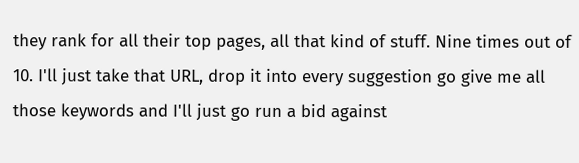they rank for all their top pages, all that kind of stuff. Nine times out of 10. I'll just take that URL, drop it into every suggestion go give me all those keywords and I'll just go run a bid against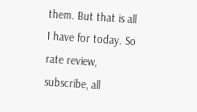them. But that is all I have for today. So rate review, subscribe, all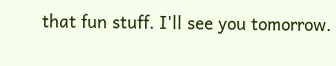that fun stuff. I'll see you tomorrow.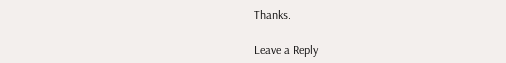Thanks.

Leave a Reply